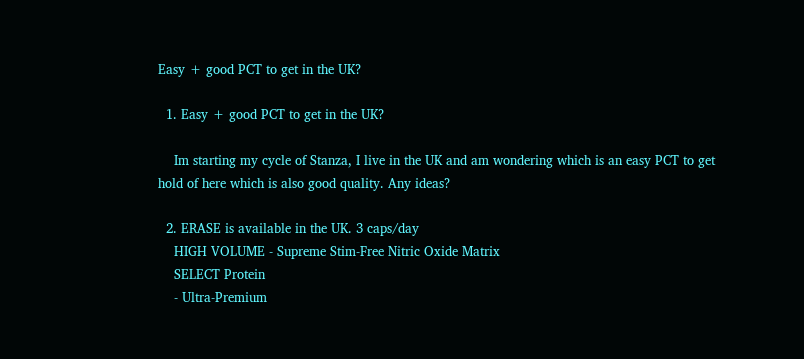Easy + good PCT to get in the UK?

  1. Easy + good PCT to get in the UK?

    Im starting my cycle of Stanza, I live in the UK and am wondering which is an easy PCT to get hold of here which is also good quality. Any ideas?

  2. ERASE is available in the UK. 3 caps/day
    HIGH VOLUME - Supreme Stim-Free Nitric Oxide Matrix
    SELECT Protein
    - Ultra-Premium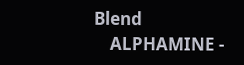Blend
    ALPHAMINE -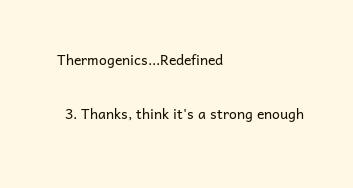Thermogenics...Redefined

  3. Thanks, think it's a strong enough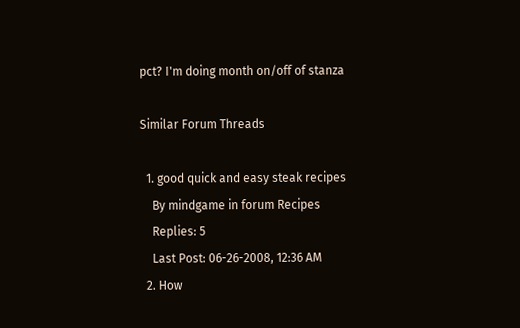pct? I'm doing month on/off of stanza

Similar Forum Threads

  1. good quick and easy steak recipes
    By mindgame in forum Recipes
    Replies: 5
    Last Post: 06-26-2008, 12:36 AM
  2. How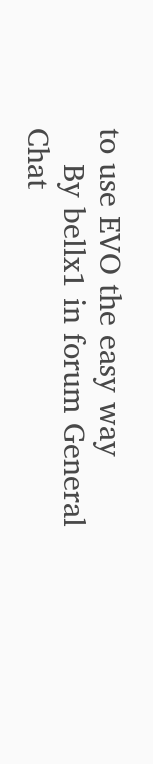to use EVO the easy way
    By bellx1 in forum General Chat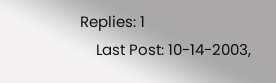Replies: 1
    Last Post: 10-14-2003,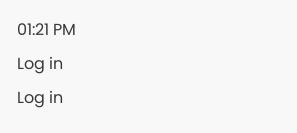01:21 PM
Log in
Log in